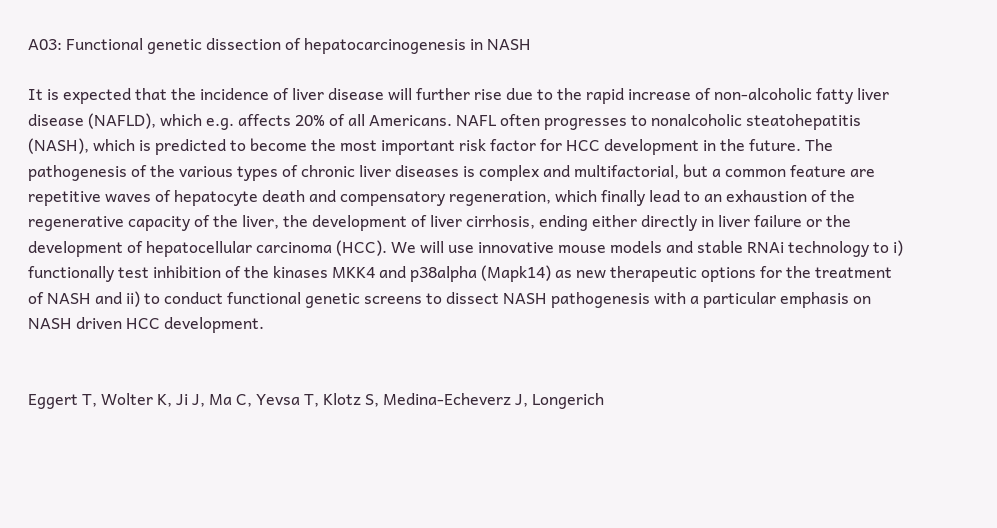A03: Functional genetic dissection of hepatocarcinogenesis in NASH

It is expected that the incidence of liver disease will further rise due to the rapid increase of non-alcoholic fatty liver disease (NAFLD), which e.g. affects 20% of all Americans. NAFL often progresses to nonalcoholic steatohepatitis (NASH), which is predicted to become the most important risk factor for HCC development in the future. The pathogenesis of the various types of chronic liver diseases is complex and multifactorial, but a common feature are repetitive waves of hepatocyte death and compensatory regeneration, which finally lead to an exhaustion of the regenerative capacity of the liver, the development of liver cirrhosis, ending either directly in liver failure or the development of hepatocellular carcinoma (HCC). We will use innovative mouse models and stable RNAi technology to i) functionally test inhibition of the kinases MKK4 and p38alpha (Mapk14) as new therapeutic options for the treatment of NASH and ii) to conduct functional genetic screens to dissect NASH pathogenesis with a particular emphasis on NASH driven HCC development.


Eggert T, Wolter K, Ji J, Ma C, Yevsa T, Klotz S, Medina-Echeverz J, Longerich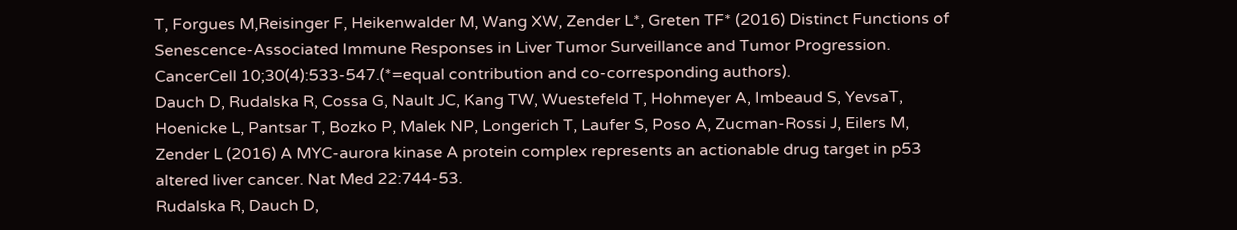T, Forgues M,Reisinger F, Heikenwalder M, Wang XW, Zender L*, Greten TF* (2016) Distinct Functions of Senescence-Associated Immune Responses in Liver Tumor Surveillance and Tumor Progression. CancerCell 10;30(4):533-547.(*=equal contribution and co-corresponding authors).
Dauch D, Rudalska R, Cossa G, Nault JC, Kang TW, Wuestefeld T, Hohmeyer A, Imbeaud S, YevsaT, Hoenicke L, Pantsar T, Bozko P, Malek NP, Longerich T, Laufer S, Poso A, Zucman-Rossi J, Eilers M, Zender L (2016) A MYC-aurora kinase A protein complex represents an actionable drug target in p53 altered liver cancer. Nat Med 22:744-53.
Rudalska R, Dauch D,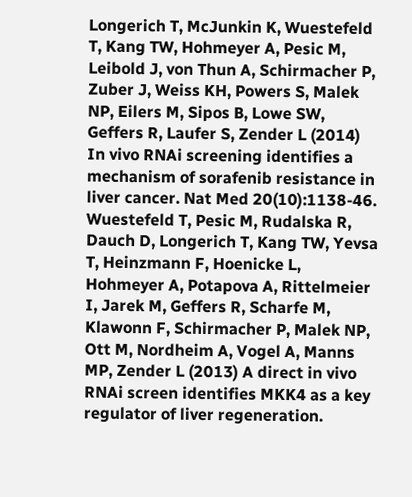Longerich T, McJunkin K, Wuestefeld T, Kang TW, Hohmeyer A, Pesic M, Leibold J, von Thun A, Schirmacher P, Zuber J, Weiss KH, Powers S, Malek NP, Eilers M, Sipos B, Lowe SW, Geffers R, Laufer S, Zender L (2014) In vivo RNAi screening identifies a mechanism of sorafenib resistance in liver cancer. Nat Med 20(10):1138-46.
Wuestefeld T, Pesic M, Rudalska R, Dauch D, Longerich T, Kang TW, Yevsa T, Heinzmann F, Hoenicke L, Hohmeyer A, Potapova A, Rittelmeier I, Jarek M, Geffers R, Scharfe M, Klawonn F, Schirmacher P, Malek NP, Ott M, Nordheim A, Vogel A, Manns MP, Zender L (2013) A direct in vivo RNAi screen identifies MKK4 as a key regulator of liver regeneration.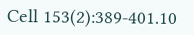Cell 153(2):389-401.10